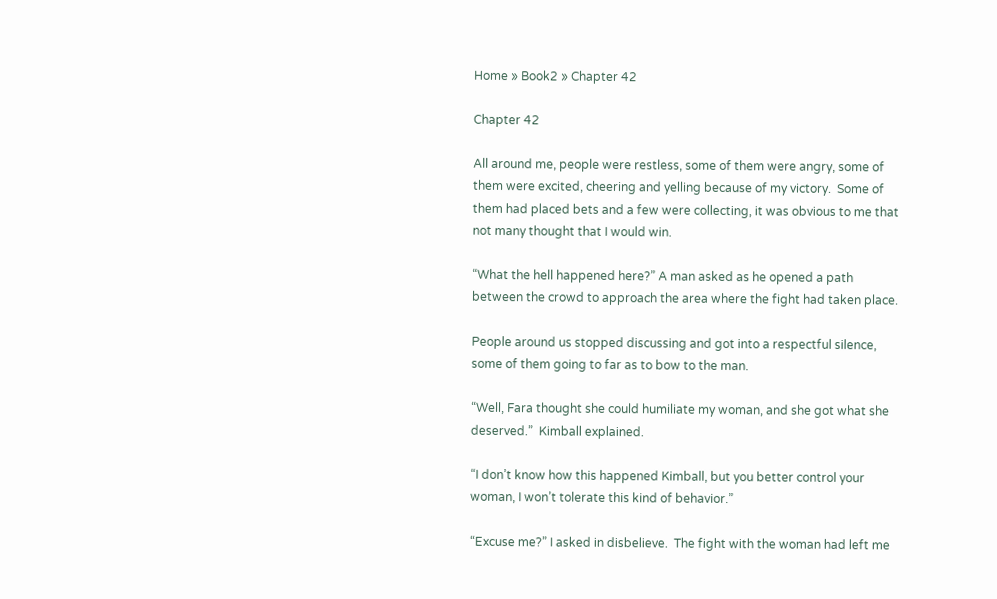Home » Book2 » Chapter 42

Chapter 42

All around me, people were restless, some of them were angry, some of them were excited, cheering and yelling because of my victory.  Some of them had placed bets and a few were collecting, it was obvious to me that not many thought that I would win.

“What the hell happened here?” A man asked as he opened a path between the crowd to approach the area where the fight had taken place.

People around us stopped discussing and got into a respectful silence, some of them going to far as to bow to the man.

“Well, Fara thought she could humiliate my woman, and she got what she deserved.”  Kimball explained.

“I don’t know how this happened Kimball, but you better control your woman, I won’t tolerate this kind of behavior.”

“Excuse me?” I asked in disbelieve.  The fight with the woman had left me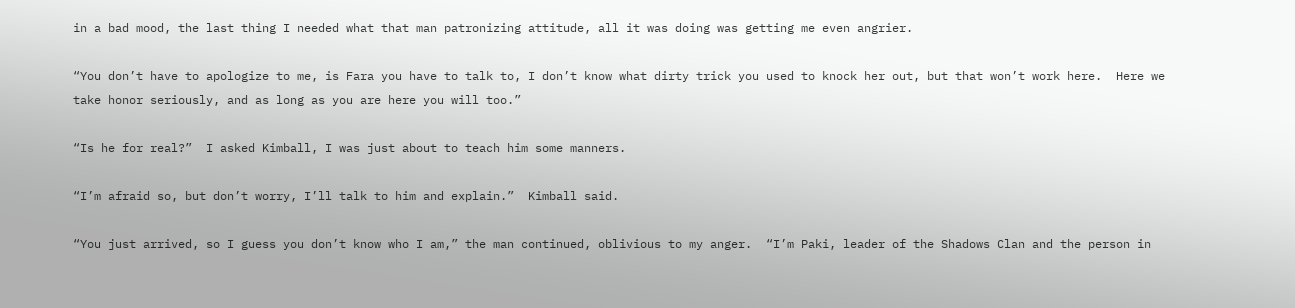in a bad mood, the last thing I needed what that man patronizing attitude, all it was doing was getting me even angrier.

“You don’t have to apologize to me, is Fara you have to talk to, I don’t know what dirty trick you used to knock her out, but that won’t work here.  Here we take honor seriously, and as long as you are here you will too.”

“Is he for real?”  I asked Kimball, I was just about to teach him some manners.

“I’m afraid so, but don’t worry, I’ll talk to him and explain.”  Kimball said.

“You just arrived, so I guess you don’t know who I am,” the man continued, oblivious to my anger.  “I’m Paki, leader of the Shadows Clan and the person in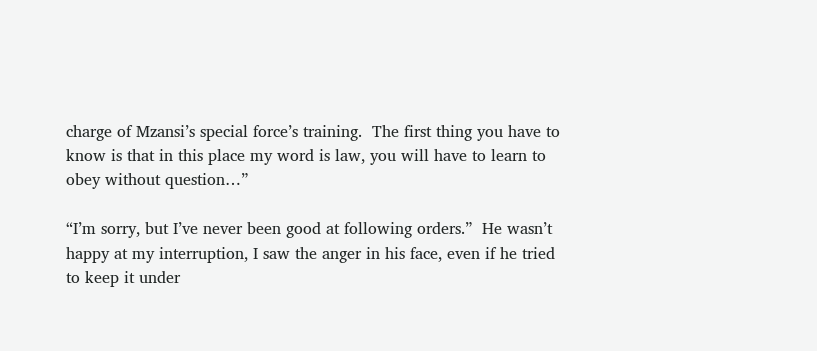charge of Mzansi’s special force’s training.  The first thing you have to know is that in this place my word is law, you will have to learn to obey without question…”

“I’m sorry, but I’ve never been good at following orders.”  He wasn’t happy at my interruption, I saw the anger in his face, even if he tried to keep it under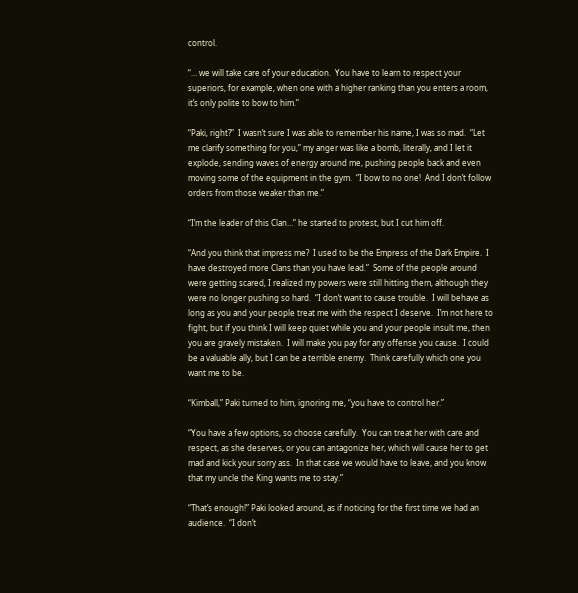control.

“… we will take care of your education.  You have to learn to respect your superiors, for example, when one with a higher ranking than you enters a room, it’s only polite to bow to him.”

“Paki, right?”  I wasn’t sure I was able to remember his name, I was so mad.  “Let me clarify something for you,” my anger was like a bomb, literally, and I let it explode, sending waves of energy around me, pushing people back and even moving some of the equipment in the gym.  “I bow to no one!  And I don’t follow orders from those weaker than me.”

“I’m the leader of this Clan…” he started to protest, but I cut him off.

“And you think that impress me?  I used to be the Empress of the Dark Empire.  I have destroyed more Clans than you have lead.”  Some of the people around were getting scared, I realized my powers were still hitting them, although they were no longer pushing so hard.  “I don’t want to cause trouble.  I will behave as long as you and your people treat me with the respect I deserve.  I’m not here to fight, but if you think I will keep quiet while you and your people insult me, then you are gravely mistaken.  I will make you pay for any offense you cause.  I could be a valuable ally, but I can be a terrible enemy.  Think carefully which one you want me to be.

“Kimball,” Paki turned to him, ignoring me, “you have to control her.”

“You have a few options, so choose carefully.  You can treat her with care and respect, as she deserves, or you can antagonize her, which will cause her to get mad and kick your sorry ass.  In that case we would have to leave, and you know that my uncle the King wants me to stay.”

“That’s enough!” Paki looked around, as if noticing for the first time we had an audience.  “I don’t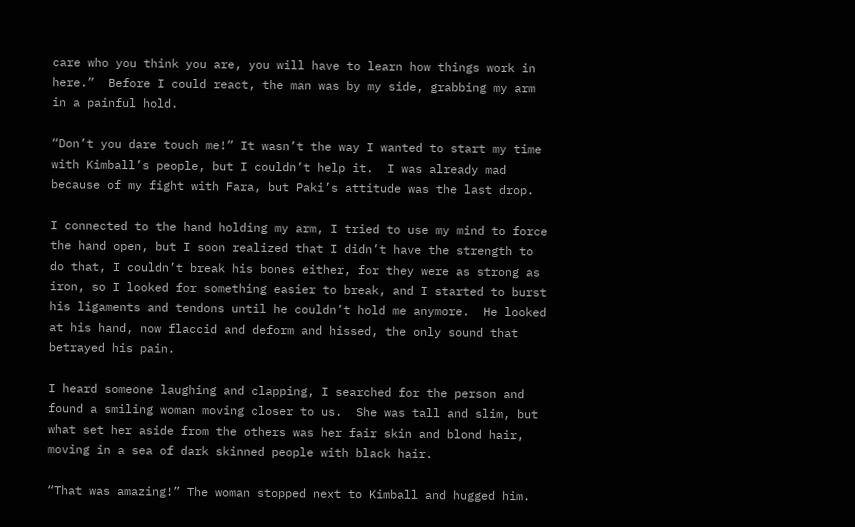care who you think you are, you will have to learn how things work in here.”  Before I could react, the man was by my side, grabbing my arm in a painful hold.

“Don’t you dare touch me!” It wasn’t the way I wanted to start my time with Kimball’s people, but I couldn’t help it.  I was already mad because of my fight with Fara, but Paki’s attitude was the last drop.

I connected to the hand holding my arm, I tried to use my mind to force the hand open, but I soon realized that I didn’t have the strength to do that, I couldn’t break his bones either, for they were as strong as iron, so I looked for something easier to break, and I started to burst his ligaments and tendons until he couldn’t hold me anymore.  He looked at his hand, now flaccid and deform and hissed, the only sound that betrayed his pain.

I heard someone laughing and clapping, I searched for the person and found a smiling woman moving closer to us.  She was tall and slim, but what set her aside from the others was her fair skin and blond hair, moving in a sea of dark skinned people with black hair.

“That was amazing!” The woman stopped next to Kimball and hugged him.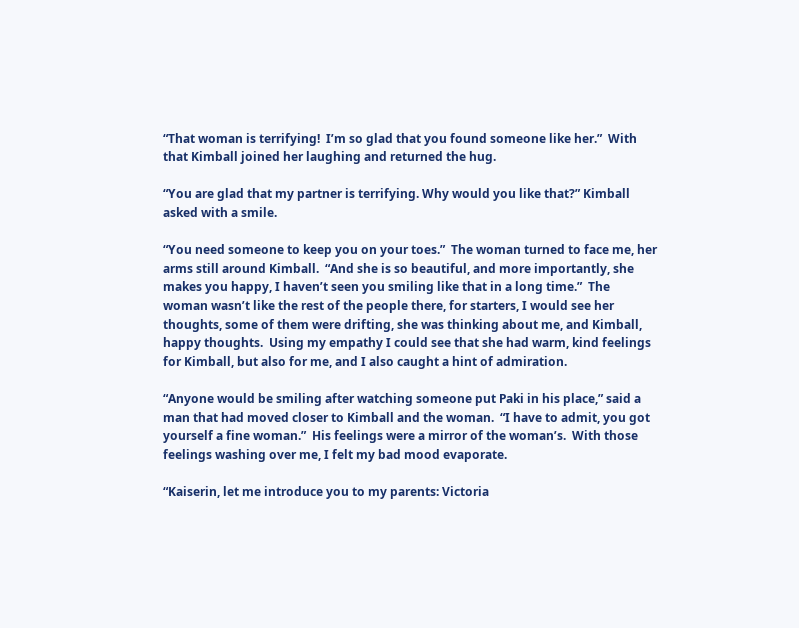“That woman is terrifying!  I’m so glad that you found someone like her.”  With that Kimball joined her laughing and returned the hug.

“You are glad that my partner is terrifying. Why would you like that?” Kimball asked with a smile.

“You need someone to keep you on your toes.”  The woman turned to face me, her arms still around Kimball.  “And she is so beautiful, and more importantly, she makes you happy, I haven’t seen you smiling like that in a long time.”  The woman wasn’t like the rest of the people there, for starters, I would see her thoughts, some of them were drifting, she was thinking about me, and Kimball, happy thoughts.  Using my empathy I could see that she had warm, kind feelings for Kimball, but also for me, and I also caught a hint of admiration.

“Anyone would be smiling after watching someone put Paki in his place,” said a man that had moved closer to Kimball and the woman.  “I have to admit, you got yourself a fine woman.”  His feelings were a mirror of the woman’s.  With those feelings washing over me, I felt my bad mood evaporate.

“Kaiserin, let me introduce you to my parents: Victoria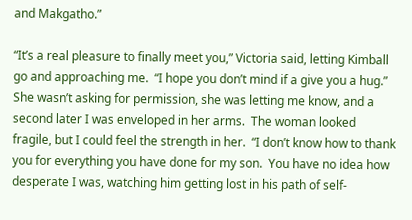and Makgatho.”

“It’s a real pleasure to finally meet you,” Victoria said, letting Kimball go and approaching me.  “I hope you don’t mind if a give you a hug.”  She wasn’t asking for permission, she was letting me know, and a second later I was enveloped in her arms.  The woman looked fragile, but I could feel the strength in her.  “I don’t know how to thank you for everything you have done for my son.  You have no idea how desperate I was, watching him getting lost in his path of self-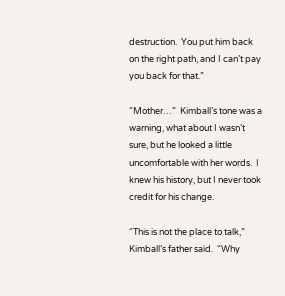destruction.  You put him back on the right path, and I can’t pay you back for that.”

“Mother…”  Kimball’s tone was a warning, what about I wasn’t sure, but he looked a little uncomfortable with her words.  I knew his history, but I never took credit for his change.

“This is not the place to talk,” Kimball’s father said.  “Why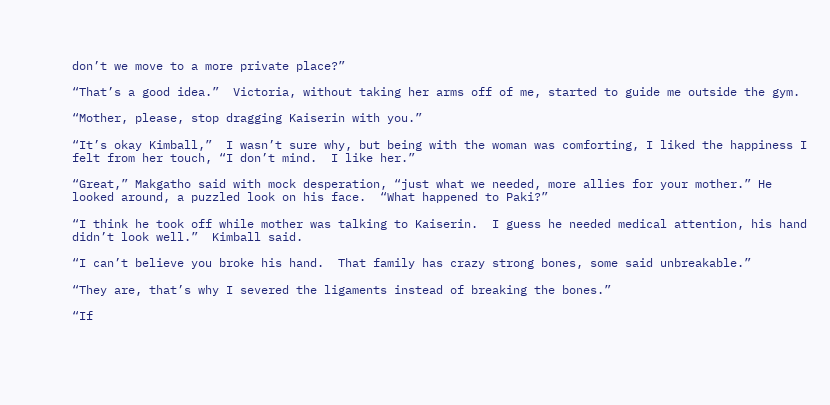don’t we move to a more private place?”

“That’s a good idea.”  Victoria, without taking her arms off of me, started to guide me outside the gym.

“Mother, please, stop dragging Kaiserin with you.”

“It’s okay Kimball,”  I wasn’t sure why, but being with the woman was comforting, I liked the happiness I felt from her touch, “I don’t mind.  I like her.”

“Great,” Makgatho said with mock desperation, “just what we needed, more allies for your mother.” He looked around, a puzzled look on his face.  “What happened to Paki?”

“I think he took off while mother was talking to Kaiserin.  I guess he needed medical attention, his hand didn’t look well.”  Kimball said.

“I can’t believe you broke his hand.  That family has crazy strong bones, some said unbreakable.”

“They are, that’s why I severed the ligaments instead of breaking the bones.”

“If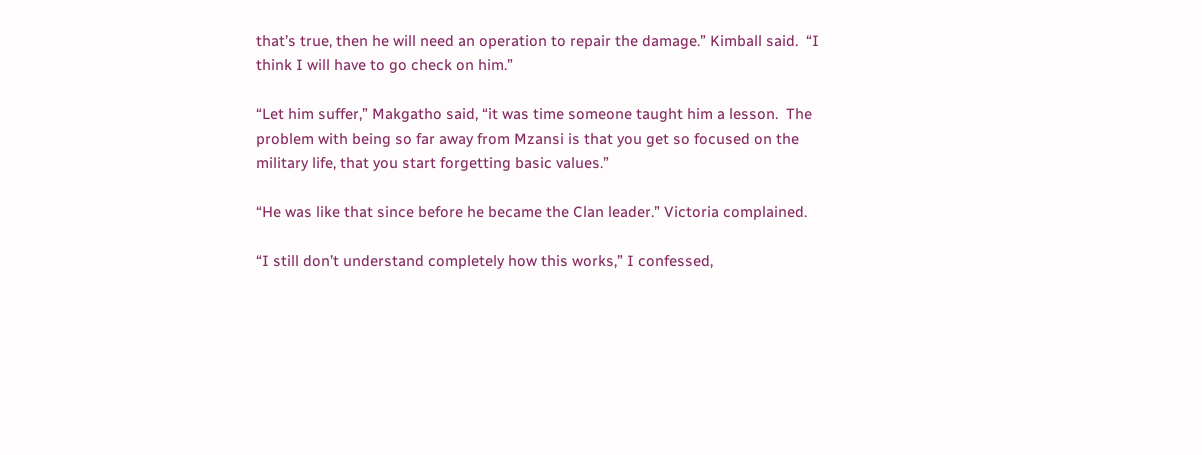that’s true, then he will need an operation to repair the damage.” Kimball said.  “I think I will have to go check on him.”

“Let him suffer,” Makgatho said, “it was time someone taught him a lesson.  The problem with being so far away from Mzansi is that you get so focused on the military life, that you start forgetting basic values.”

“He was like that since before he became the Clan leader.” Victoria complained.

“I still don’t understand completely how this works,” I confessed,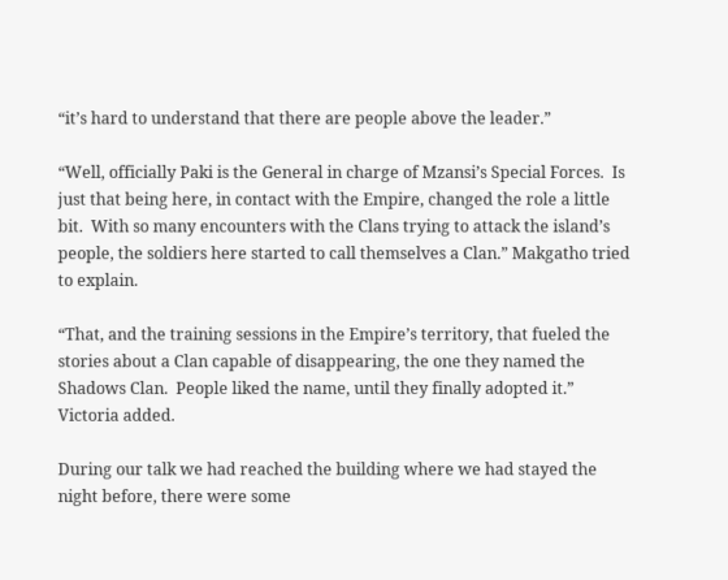“it’s hard to understand that there are people above the leader.”

“Well, officially Paki is the General in charge of Mzansi’s Special Forces.  Is just that being here, in contact with the Empire, changed the role a little bit.  With so many encounters with the Clans trying to attack the island’s people, the soldiers here started to call themselves a Clan.” Makgatho tried to explain.

“That, and the training sessions in the Empire’s territory, that fueled the stories about a Clan capable of disappearing, the one they named the Shadows Clan.  People liked the name, until they finally adopted it.”  Victoria added.

During our talk we had reached the building where we had stayed the night before, there were some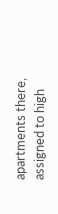apartments there, assigned to high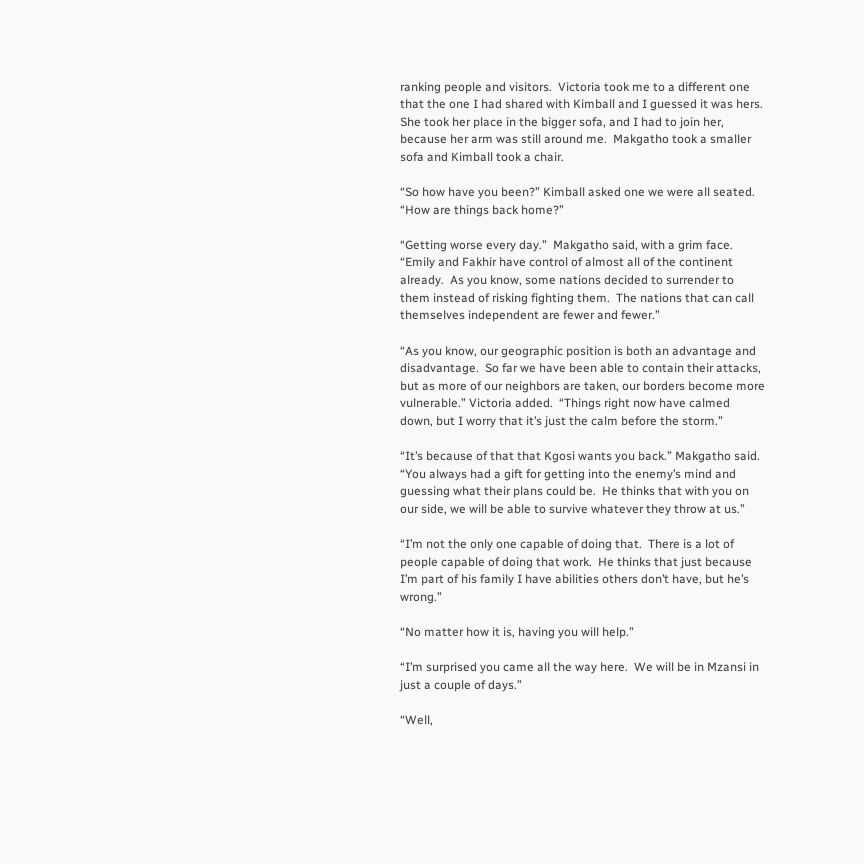ranking people and visitors.  Victoria took me to a different one that the one I had shared with Kimball and I guessed it was hers.  She took her place in the bigger sofa, and I had to join her, because her arm was still around me.  Makgatho took a smaller sofa and Kimball took a chair.

“So how have you been?” Kimball asked one we were all seated.  “How are things back home?”

“Getting worse every day.”  Makgatho said, with a grim face.  “Emily and Fakhir have control of almost all of the continent already.  As you know, some nations decided to surrender to them instead of risking fighting them.  The nations that can call themselves independent are fewer and fewer.”

“As you know, our geographic position is both an advantage and disadvantage.  So far we have been able to contain their attacks, but as more of our neighbors are taken, our borders become more vulnerable.” Victoria added.  “Things right now have calmed down, but I worry that it’s just the calm before the storm.”

“It’s because of that that Kgosi wants you back.” Makgatho said.  “You always had a gift for getting into the enemy’s mind and guessing what their plans could be.  He thinks that with you on our side, we will be able to survive whatever they throw at us.”

“I’m not the only one capable of doing that.  There is a lot of people capable of doing that work.  He thinks that just because I’m part of his family I have abilities others don’t have, but he’s wrong.”

“No matter how it is, having you will help.”

“I’m surprised you came all the way here.  We will be in Mzansi in just a couple of days.”

“Well,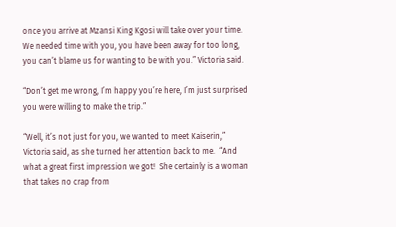once you arrive at Mzansi King Kgosi will take over your time.  We needed time with you, you have been away for too long, you can’t blame us for wanting to be with you.” Victoria said.

“Don’t get me wrong, I’m happy you’re here, I’m just surprised you were willing to make the trip.”

“Well, it’s not just for you, we wanted to meet Kaiserin,” Victoria said, as she turned her attention back to me.  “And what a great first impression we got!  She certainly is a woman that takes no crap from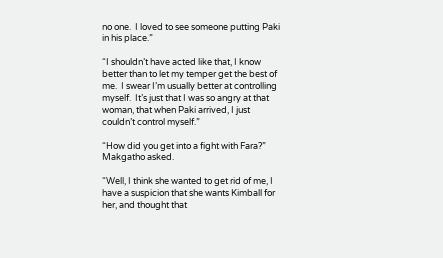no one.  I loved to see someone putting Paki in his place.”

“I shouldn’t have acted like that, I know better than to let my temper get the best of me.  I swear I’m usually better at controlling myself.  It’s just that I was so angry at that woman, that when Paki arrived, I just couldn’t control myself.”

“How did you get into a fight with Fara?”  Makgatho asked.

“Well, I think she wanted to get rid of me, I have a suspicion that she wants Kimball for her, and thought that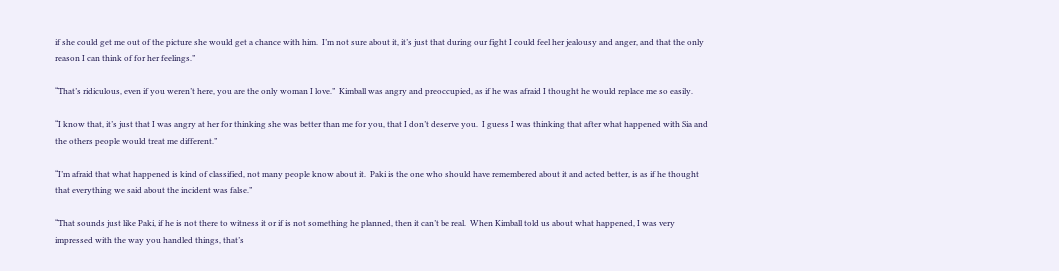if she could get me out of the picture she would get a chance with him.  I’m not sure about it, it’s just that during our fight I could feel her jealousy and anger, and that the only reason I can think of for her feelings.”

“That’s ridiculous, even if you weren’t here, you are the only woman I love.”  Kimball was angry and preoccupied, as if he was afraid I thought he would replace me so easily.

“I know that, it’s just that I was angry at her for thinking she was better than me for you, that I don’t deserve you.  I guess I was thinking that after what happened with Sia and the others people would treat me different.”

“I’m afraid that what happened is kind of classified, not many people know about it.  Paki is the one who should have remembered about it and acted better, is as if he thought that everything we said about the incident was false.”

“That sounds just like Paki, if he is not there to witness it or if is not something he planned, then it can’t be real.  When Kimball told us about what happened, I was very impressed with the way you handled things, that’s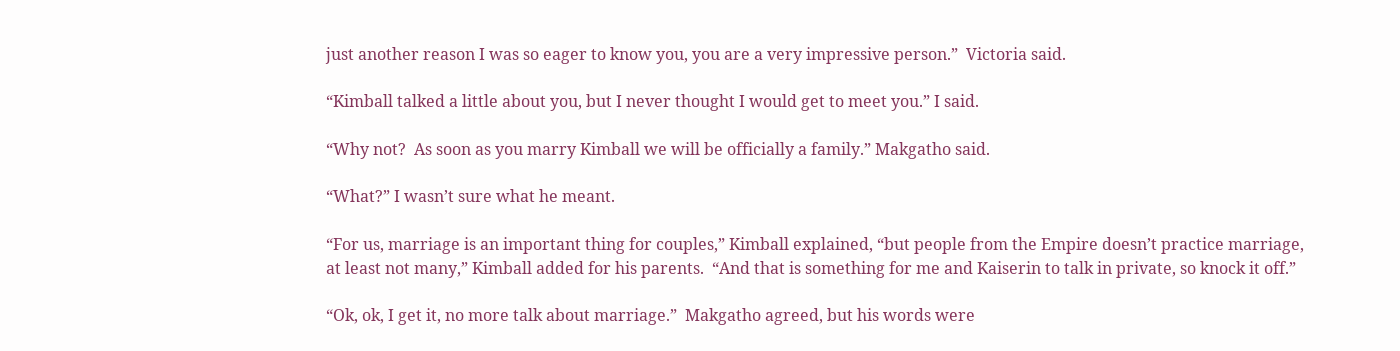just another reason I was so eager to know you, you are a very impressive person.”  Victoria said.

“Kimball talked a little about you, but I never thought I would get to meet you.” I said.

“Why not?  As soon as you marry Kimball we will be officially a family.” Makgatho said.

“What?” I wasn’t sure what he meant.

“For us, marriage is an important thing for couples,” Kimball explained, “but people from the Empire doesn’t practice marriage, at least not many,” Kimball added for his parents.  “And that is something for me and Kaiserin to talk in private, so knock it off.”

“Ok, ok, I get it, no more talk about marriage.”  Makgatho agreed, but his words were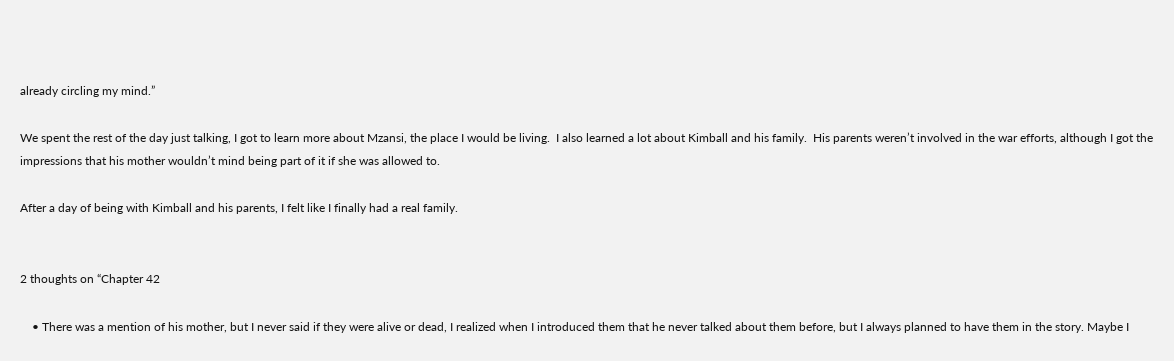already circling my mind.”

We spent the rest of the day just talking, I got to learn more about Mzansi, the place I would be living.  I also learned a lot about Kimball and his family.  His parents weren’t involved in the war efforts, although I got the impressions that his mother wouldn’t mind being part of it if she was allowed to.

After a day of being with Kimball and his parents, I felt like I finally had a real family.


2 thoughts on “Chapter 42

    • There was a mention of his mother, but I never said if they were alive or dead, I realized when I introduced them that he never talked about them before, but I always planned to have them in the story. Maybe I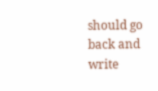should go back and write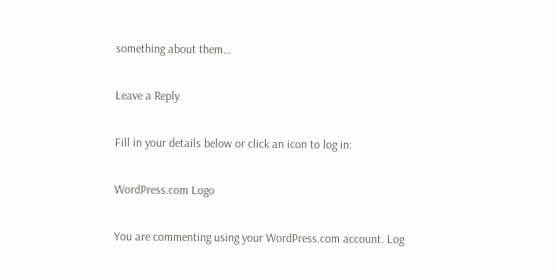something about them…

Leave a Reply

Fill in your details below or click an icon to log in:

WordPress.com Logo

You are commenting using your WordPress.com account. Log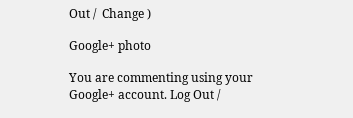Out /  Change )

Google+ photo

You are commenting using your Google+ account. Log Out /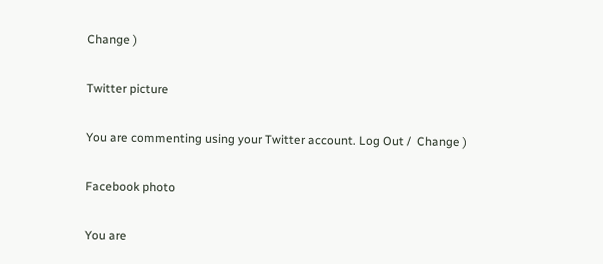Change )

Twitter picture

You are commenting using your Twitter account. Log Out /  Change )

Facebook photo

You are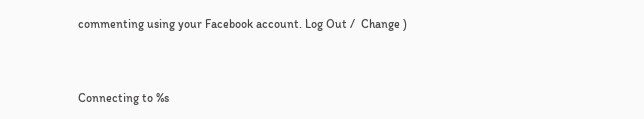commenting using your Facebook account. Log Out /  Change )


Connecting to %s